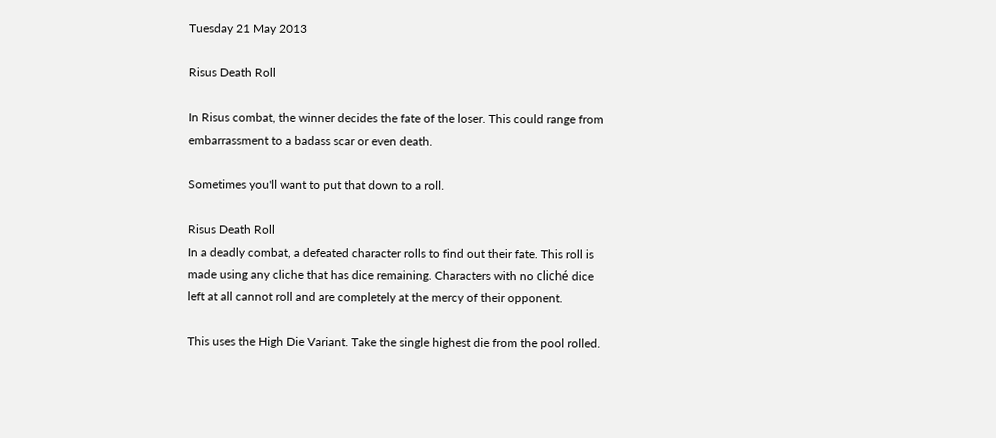Tuesday 21 May 2013

Risus Death Roll

In Risus combat, the winner decides the fate of the loser. This could range from embarrassment to a badass scar or even death.

Sometimes you'll want to put that down to a roll.

Risus Death Roll
In a deadly combat, a defeated character rolls to find out their fate. This roll is made using any cliche that has dice remaining. Characters with no cliché dice left at all cannot roll and are completely at the mercy of their opponent.

This uses the High Die Variant. Take the single highest die from the pool rolled.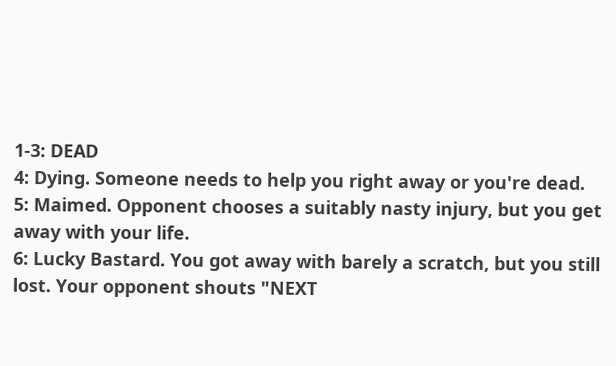1-3: DEAD
4: Dying. Someone needs to help you right away or you're dead.
5: Maimed. Opponent chooses a suitably nasty injury, but you get away with your life.
6: Lucky Bastard. You got away with barely a scratch, but you still lost. Your opponent shouts "NEXT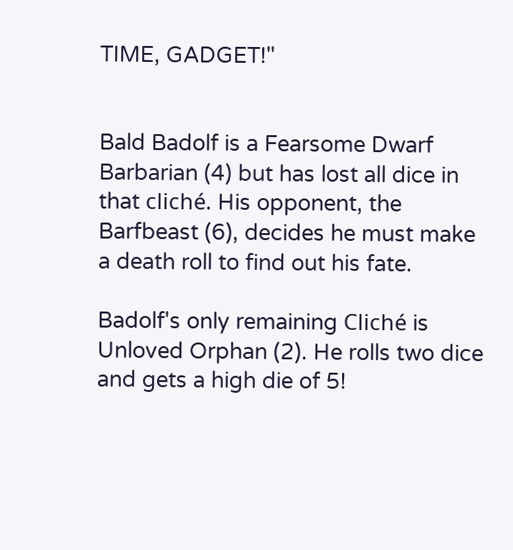TIME, GADGET!"


Bald Badolf is a Fearsome Dwarf Barbarian (4) but has lost all dice in that cliché. His opponent, the Barfbeast (6), decides he must make a death roll to find out his fate.

Badolf's only remaining Cliché is Unloved Orphan (2). He rolls two dice and gets a high die of 5!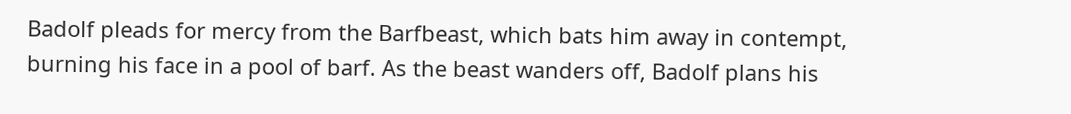Badolf pleads for mercy from the Barfbeast, which bats him away in contempt, burning his face in a pool of barf. As the beast wanders off, Badolf plans his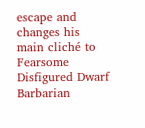escape and changes his main cliché to Fearsome Disfigured Dwarf Barbarian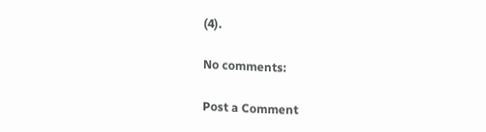(4).

No comments:

Post a Comment